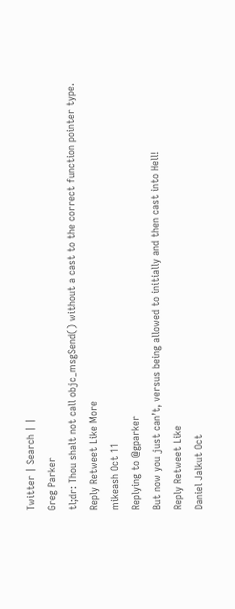Twitter | Search | |
Greg Parker
tl;dr: Thou shalt not call objc_msgSend() without a cast to the correct function pointer type.
Reply Retweet Like More
mikeash Oct 11
Replying to @gparker
But now you just can’t, versus being allowed to initially and then cast into Hell!
Reply Retweet Like
Daniel Jalkut Oct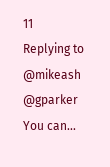11
Replying to @mikeash @gparker
You can...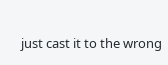just cast it to the wrong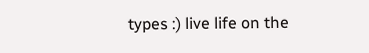types :) live life on the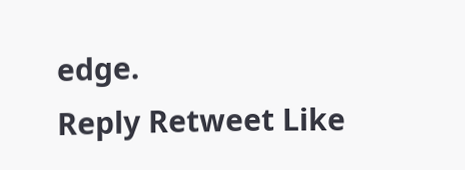edge.
Reply Retweet Like